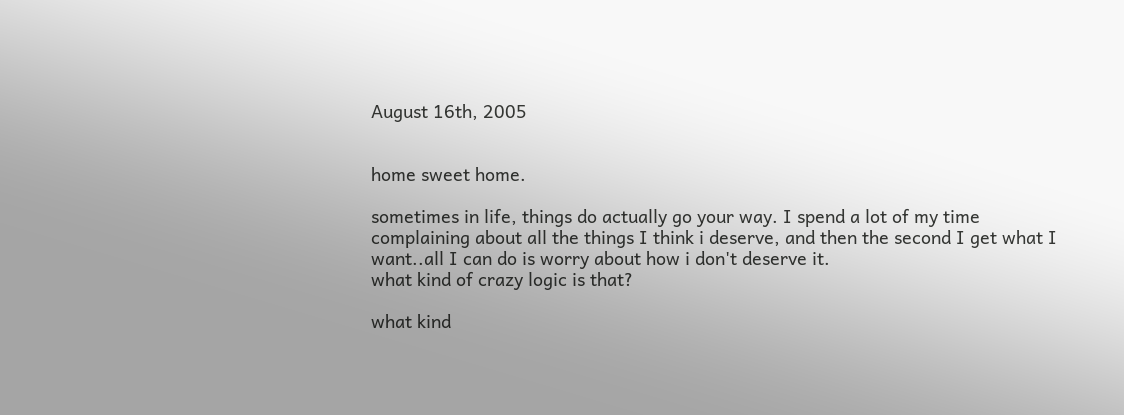August 16th, 2005


home sweet home.

sometimes in life, things do actually go your way. I spend a lot of my time complaining about all the things I think i deserve, and then the second I get what I want..all I can do is worry about how i don't deserve it.
what kind of crazy logic is that?

what kind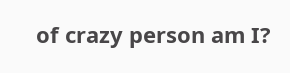of crazy person am I?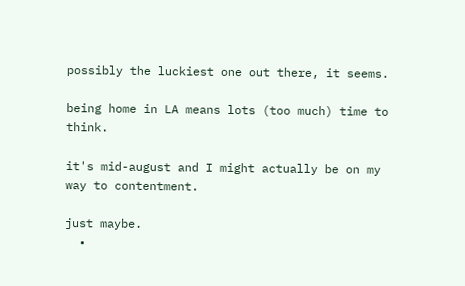possibly the luckiest one out there, it seems.

being home in LA means lots (too much) time to think.

it's mid-august and I might actually be on my way to contentment.

just maybe.
  •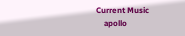Current Music
    apollo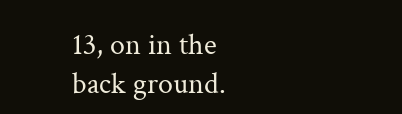13, on in the back ground.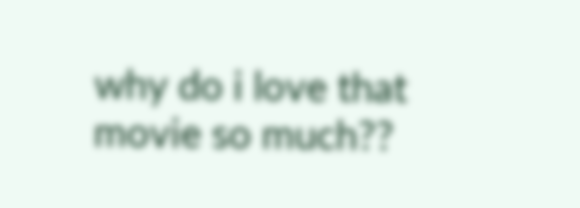why do i love that movie so much??